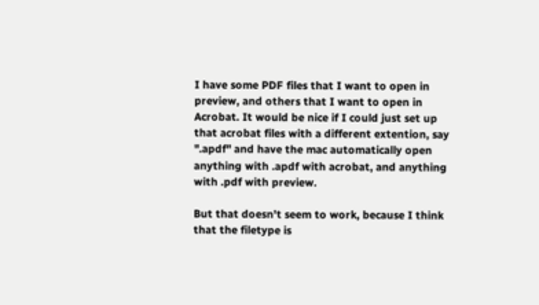I have some PDF files that I want to open in preview, and others that I want to open in Acrobat. It would be nice if I could just set up that acrobat files with a different extention, say ".apdf" and have the mac automatically open anything with .apdf with acrobat, and anything with .pdf with preview.

But that doesn't seem to work, because I think that the filetype is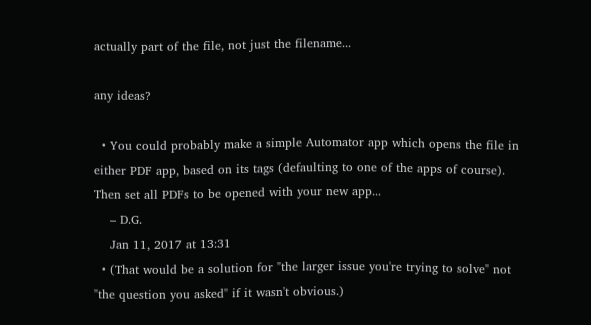actually part of the file, not just the filename...

any ideas?

  • You could probably make a simple Automator app which opens the file in either PDF app, based on its tags (defaulting to one of the apps of course). Then set all PDFs to be opened with your new app...
    – D.G.
    Jan 11, 2017 at 13:31
  • (That would be a solution for "the larger issue you're trying to solve" not "the question you asked" if it wasn't obvious.)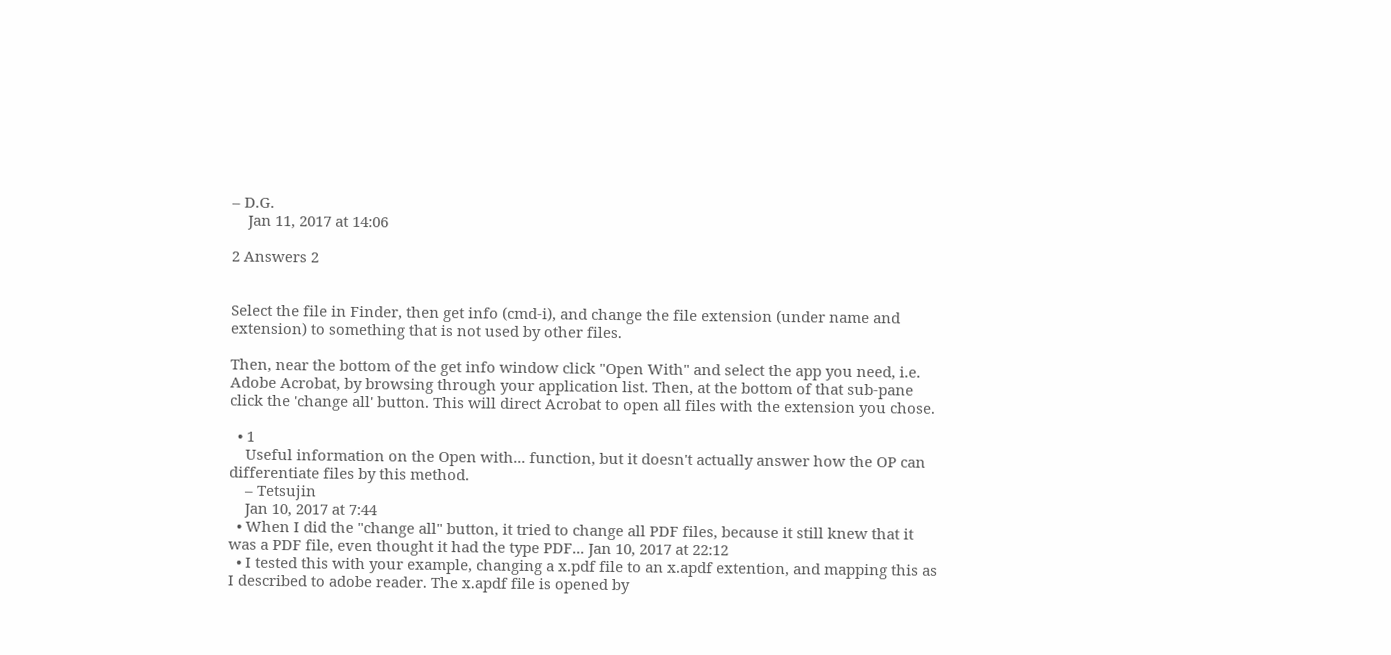– D.G.
    Jan 11, 2017 at 14:06

2 Answers 2


Select the file in Finder, then get info (cmd-i), and change the file extension (under name and extension) to something that is not used by other files.

Then, near the bottom of the get info window click "Open With" and select the app you need, i.e. Adobe Acrobat, by browsing through your application list. Then, at the bottom of that sub-pane click the 'change all' button. This will direct Acrobat to open all files with the extension you chose.

  • 1
    Useful information on the Open with... function, but it doesn't actually answer how the OP can differentiate files by this method.
    – Tetsujin
    Jan 10, 2017 at 7:44
  • When I did the "change all" button, it tried to change all PDF files, because it still knew that it was a PDF file, even thought it had the type PDF... Jan 10, 2017 at 22:12
  • I tested this with your example, changing a x.pdf file to an x.apdf extention, and mapping this as I described to adobe reader. The x.apdf file is opened by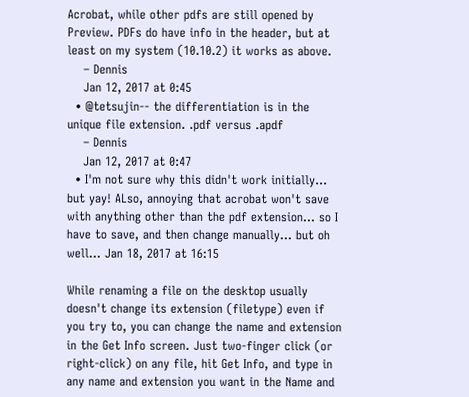Acrobat, while other pdfs are still opened by Preview. PDFs do have info in the header, but at least on my system (10.10.2) it works as above.
    – Dennis
    Jan 12, 2017 at 0:45
  • @tetsujin-- the differentiation is in the unique file extension. .pdf versus .apdf
    – Dennis
    Jan 12, 2017 at 0:47
  • I'm not sure why this didn't work initially... but yay! ALso, annoying that acrobat won't save with anything other than the pdf extension... so I have to save, and then change manually... but oh well... Jan 18, 2017 at 16:15

While renaming a file on the desktop usually doesn't change its extension (filetype) even if you try to, you can change the name and extension in the Get Info screen. Just two-finger click (or right-click) on any file, hit Get Info, and type in any name and extension you want in the Name and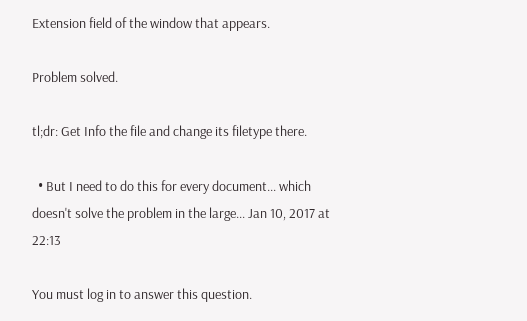Extension field of the window that appears.

Problem solved.

tl;dr: Get Info the file and change its filetype there.

  • But I need to do this for every document... which doesn't solve the problem in the large... Jan 10, 2017 at 22:13

You must log in to answer this question.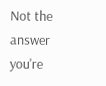Not the answer you're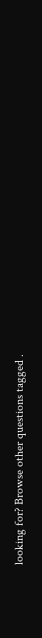looking for? Browse other questions tagged .